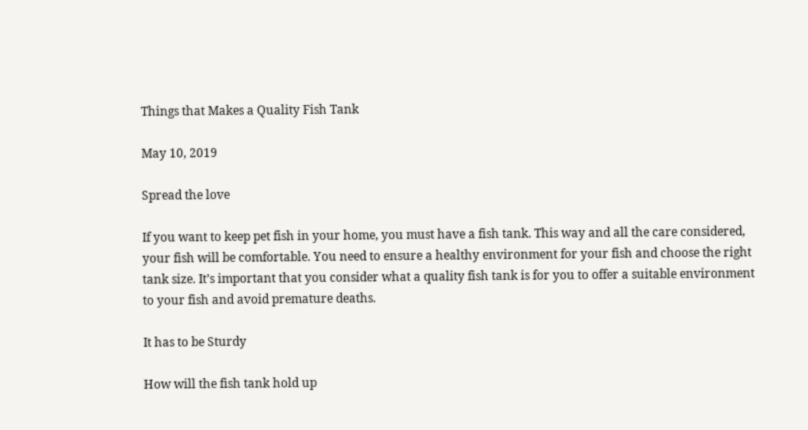Things that Makes a Quality Fish Tank

May 10, 2019

Spread the love

If you want to keep pet fish in your home, you must have a fish tank. This way and all the care considered, your fish will be comfortable. You need to ensure a healthy environment for your fish and choose the right tank size. It’s important that you consider what a quality fish tank is for you to offer a suitable environment to your fish and avoid premature deaths.

It has to be Sturdy

How will the fish tank hold up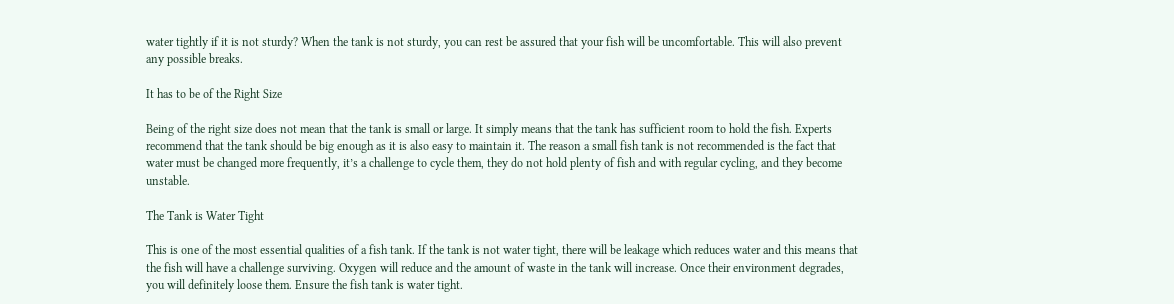water tightly if it is not sturdy? When the tank is not sturdy, you can rest be assured that your fish will be uncomfortable. This will also prevent any possible breaks.

It has to be of the Right Size

Being of the right size does not mean that the tank is small or large. It simply means that the tank has sufficient room to hold the fish. Experts recommend that the tank should be big enough as it is also easy to maintain it. The reason a small fish tank is not recommended is the fact that water must be changed more frequently, it’s a challenge to cycle them, they do not hold plenty of fish and with regular cycling, and they become unstable.

The Tank is Water Tight

This is one of the most essential qualities of a fish tank. If the tank is not water tight, there will be leakage which reduces water and this means that the fish will have a challenge surviving. Oxygen will reduce and the amount of waste in the tank will increase. Once their environment degrades, you will definitely loose them. Ensure the fish tank is water tight.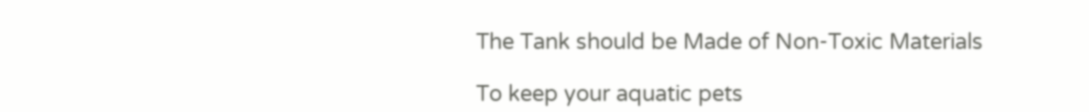The Tank should be Made of Non-Toxic Materials

To keep your aquatic pets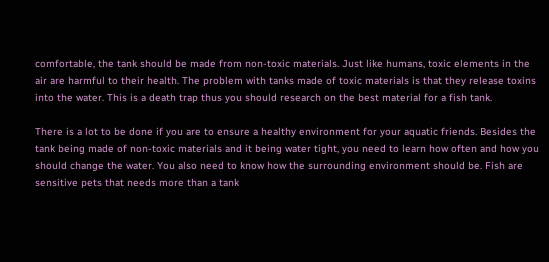comfortable, the tank should be made from non-toxic materials. Just like humans, toxic elements in the air are harmful to their health. The problem with tanks made of toxic materials is that they release toxins into the water. This is a death trap thus you should research on the best material for a fish tank.

There is a lot to be done if you are to ensure a healthy environment for your aquatic friends. Besides the tank being made of non-toxic materials and it being water tight, you need to learn how often and how you should change the water. You also need to know how the surrounding environment should be. Fish are sensitive pets that needs more than a tank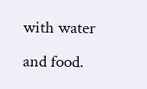with water and food.